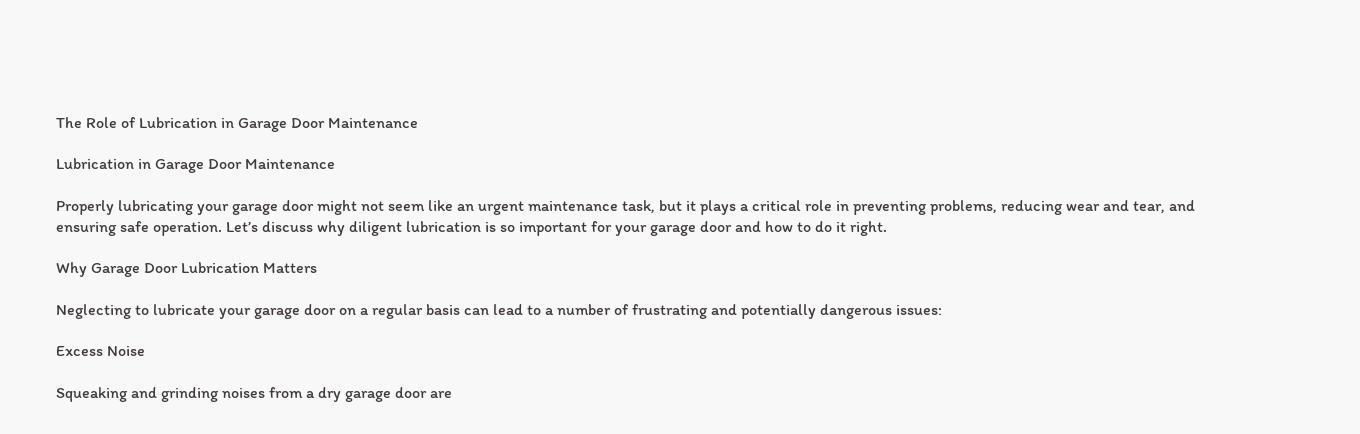The Role of Lubrication in Garage Door Maintenance

Lubrication in Garage Door Maintenance

Properly lubricating your garage door might not seem like an urgent maintenance task, but it plays a critical role in preventing problems, reducing wear and tear, and ensuring safe operation. Let’s discuss why diligent lubrication is so important for your garage door and how to do it right.

Why Garage Door Lubrication Matters

Neglecting to lubricate your garage door on a regular basis can lead to a number of frustrating and potentially dangerous issues:

Excess Noise

Squeaking and grinding noises from a dry garage door are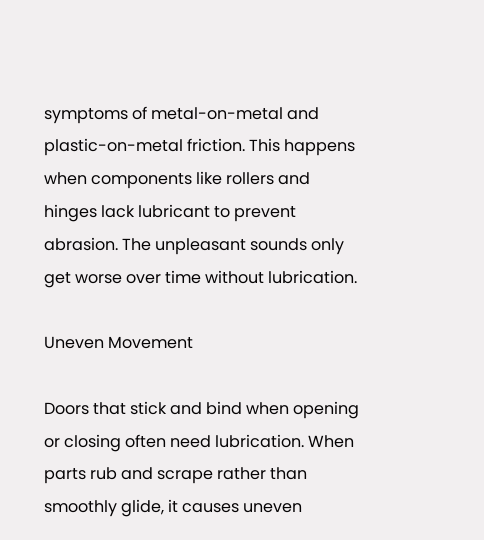symptoms of metal-on-metal and plastic-on-metal friction. This happens when components like rollers and hinges lack lubricant to prevent abrasion. The unpleasant sounds only get worse over time without lubrication.

Uneven Movement

Doors that stick and bind when opening or closing often need lubrication. When parts rub and scrape rather than smoothly glide, it causes uneven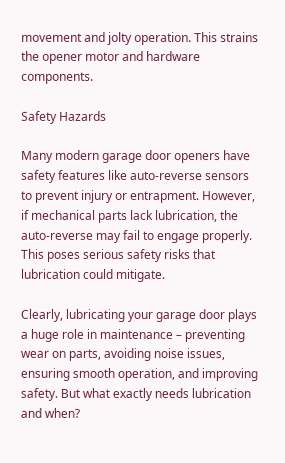movement and jolty operation. This strains the opener motor and hardware components.

Safety Hazards

Many modern garage door openers have safety features like auto-reverse sensors to prevent injury or entrapment. However, if mechanical parts lack lubrication, the auto-reverse may fail to engage properly. This poses serious safety risks that lubrication could mitigate.

Clearly, lubricating your garage door plays a huge role in maintenance – preventing wear on parts, avoiding noise issues, ensuring smooth operation, and improving safety. But what exactly needs lubrication and when?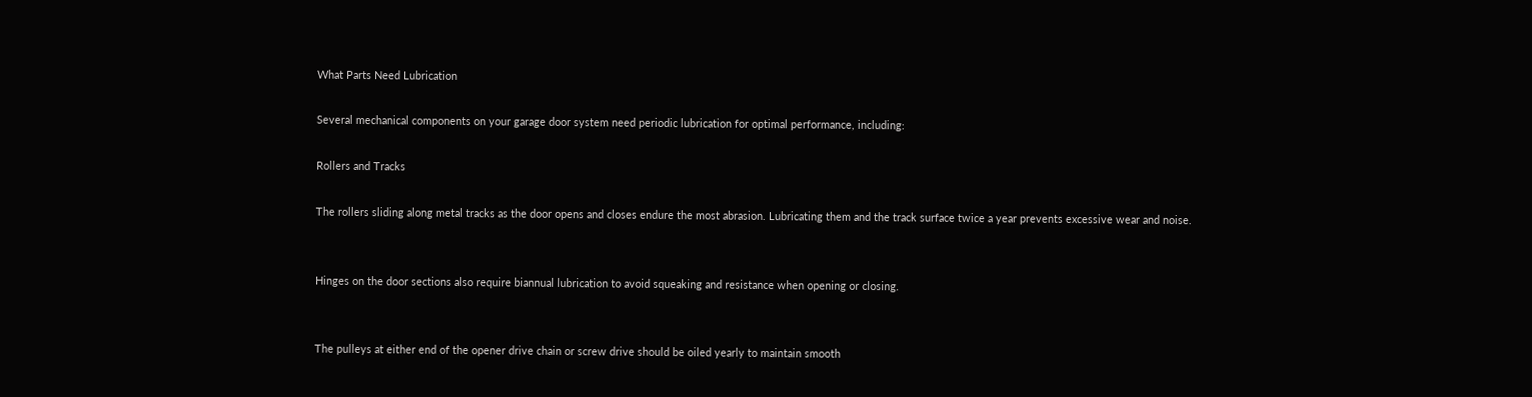What Parts Need Lubrication

Several mechanical components on your garage door system need periodic lubrication for optimal performance, including:

Rollers and Tracks

The rollers sliding along metal tracks as the door opens and closes endure the most abrasion. Lubricating them and the track surface twice a year prevents excessive wear and noise.


Hinges on the door sections also require biannual lubrication to avoid squeaking and resistance when opening or closing.


The pulleys at either end of the opener drive chain or screw drive should be oiled yearly to maintain smooth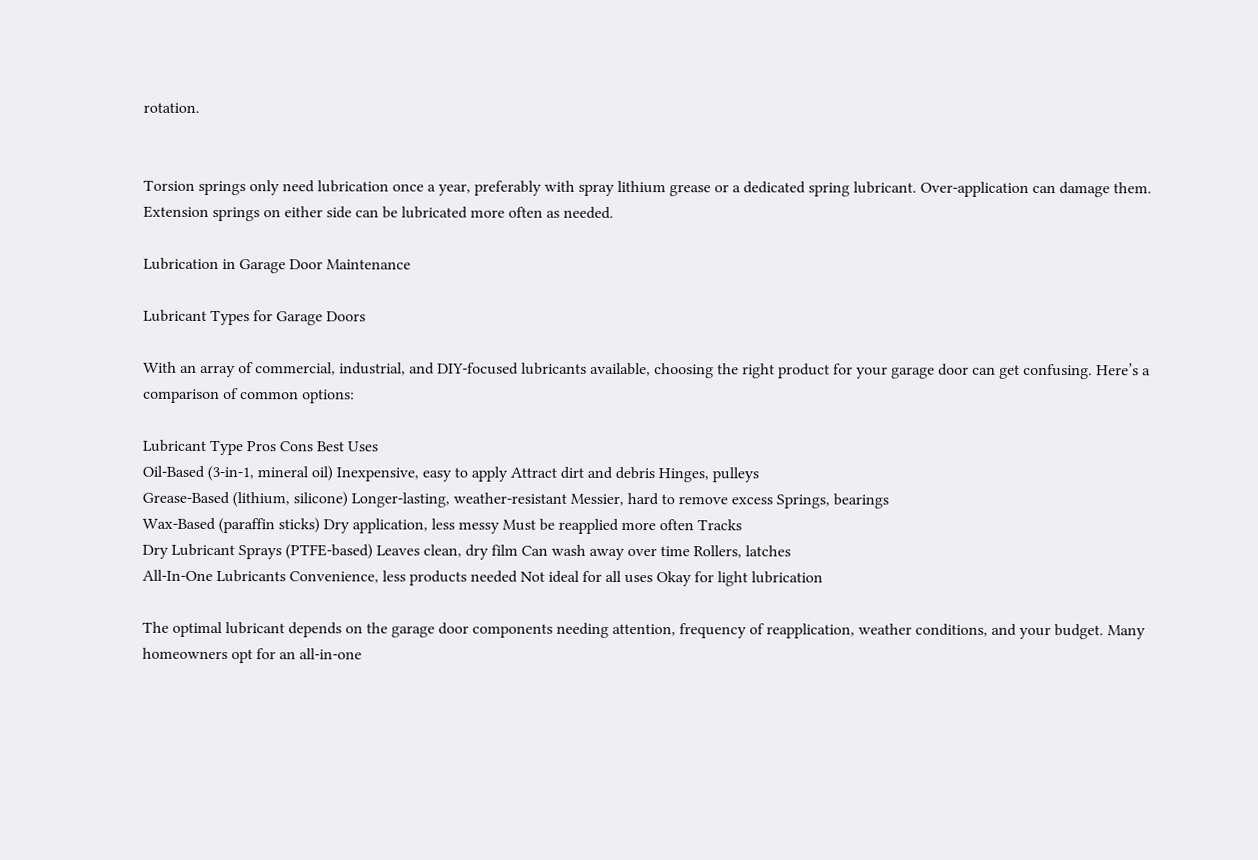rotation.


Torsion springs only need lubrication once a year, preferably with spray lithium grease or a dedicated spring lubricant. Over-application can damage them. Extension springs on either side can be lubricated more often as needed.

Lubrication in Garage Door Maintenance

Lubricant Types for Garage Doors

With an array of commercial, industrial, and DIY-focused lubricants available, choosing the right product for your garage door can get confusing. Here’s a comparison of common options:

Lubricant Type Pros Cons Best Uses
Oil-Based (3-in-1, mineral oil) Inexpensive, easy to apply Attract dirt and debris Hinges, pulleys
Grease-Based (lithium, silicone) Longer-lasting, weather-resistant Messier, hard to remove excess Springs, bearings
Wax-Based (paraffin sticks) Dry application, less messy Must be reapplied more often Tracks
Dry Lubricant Sprays (PTFE-based) Leaves clean, dry film Can wash away over time Rollers, latches
All-In-One Lubricants Convenience, less products needed Not ideal for all uses Okay for light lubrication

The optimal lubricant depends on the garage door components needing attention, frequency of reapplication, weather conditions, and your budget. Many homeowners opt for an all-in-one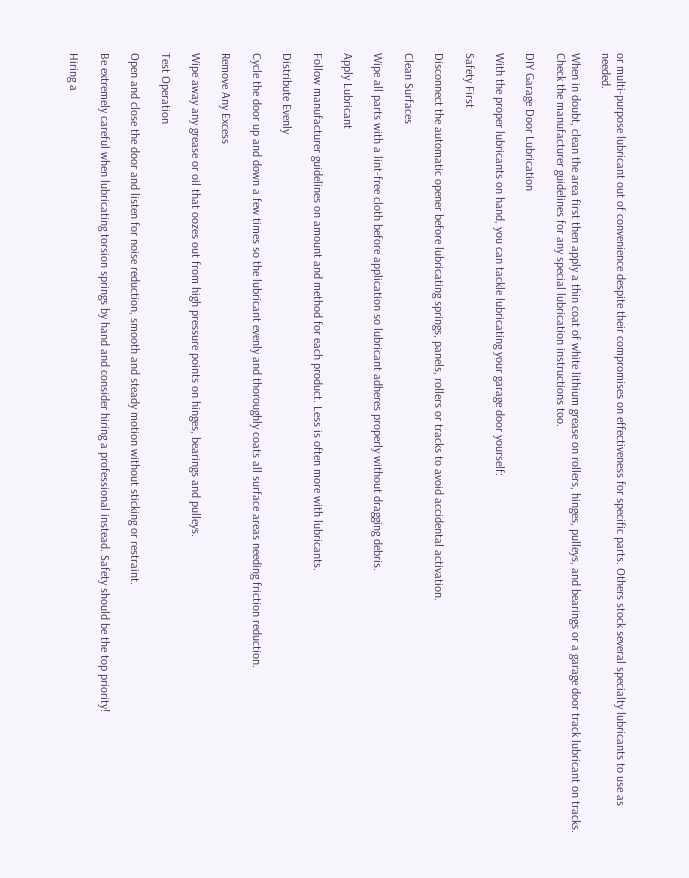or multi-purpose lubricant out of convenience despite their compromises on effectiveness for specific parts. Others stock several specialty lubricants to use as needed.

When in doubt, clean the area first then apply a thin coat of white lithium grease on rollers, hinges, pulleys, and bearings or a garage door track lubricant on tracks. Check the manufacturer guidelines for any special lubrication instructions too.

DIY Garage Door Lubrication

With the proper lubricants on hand, you can tackle lubricating your garage door yourself:

Safety First

Disconnect the automatic opener before lubricating springs, panels, rollers or tracks to avoid accidental activation.

Clean Surfaces

Wipe all parts with a lint-free cloth before application so lubricant adheres properly without dragging debris.

Apply Lubricant

Follow manufacturer guidelines on amount and method for each product. Less is often more with lubricants.

Distribute Evenly

Cycle the door up and down a few times so the lubricant evenly and thoroughly coats all surface areas needing friction reduction.

Remove Any Excess

Wipe away any grease or oil that oozes out from high pressure points on hinges, bearings and pulleys.

Test Operation

Open and close the door and listen for noise reduction, smooth and steady motion without sticking or restraint.

Be extremely careful when lubricating torsion springs by hand and consider hiring a professional instead. Safety should be the top priority!

Hiring a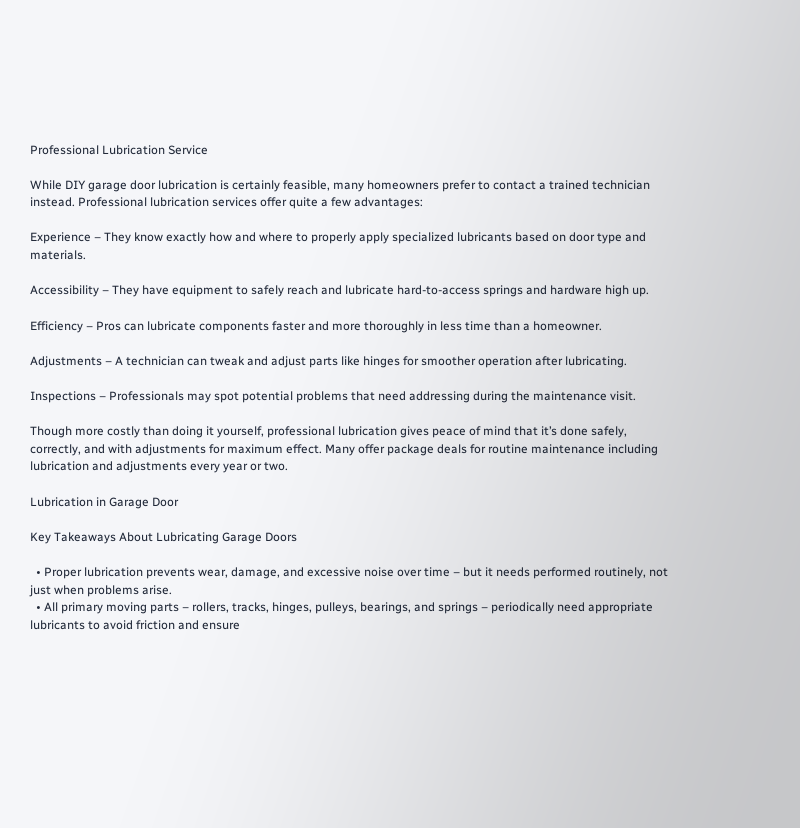Professional Lubrication Service

While DIY garage door lubrication is certainly feasible, many homeowners prefer to contact a trained technician instead. Professional lubrication services offer quite a few advantages:

Experience – They know exactly how and where to properly apply specialized lubricants based on door type and materials.

Accessibility – They have equipment to safely reach and lubricate hard-to-access springs and hardware high up.

Efficiency – Pros can lubricate components faster and more thoroughly in less time than a homeowner.

Adjustments – A technician can tweak and adjust parts like hinges for smoother operation after lubricating.

Inspections – Professionals may spot potential problems that need addressing during the maintenance visit.

Though more costly than doing it yourself, professional lubrication gives peace of mind that it’s done safely, correctly, and with adjustments for maximum effect. Many offer package deals for routine maintenance including lubrication and adjustments every year or two.

Lubrication in Garage Door

Key Takeaways About Lubricating Garage Doors

  • Proper lubrication prevents wear, damage, and excessive noise over time – but it needs performed routinely, not just when problems arise.
  • All primary moving parts – rollers, tracks, hinges, pulleys, bearings, and springs – periodically need appropriate lubricants to avoid friction and ensure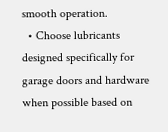smooth operation.
  • Choose lubricants designed specifically for garage doors and hardware when possible based on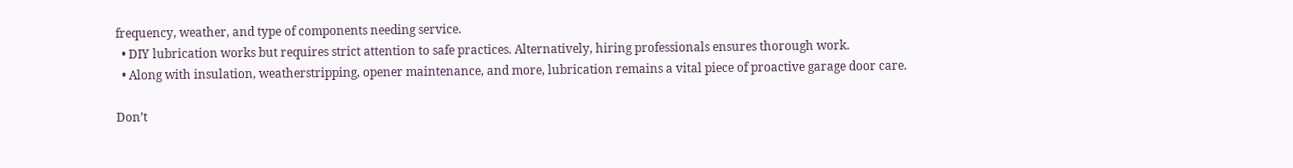frequency, weather, and type of components needing service.
  • DIY lubrication works but requires strict attention to safe practices. Alternatively, hiring professionals ensures thorough work.
  • Along with insulation, weatherstripping, opener maintenance, and more, lubrication remains a vital piece of proactive garage door care.

Don’t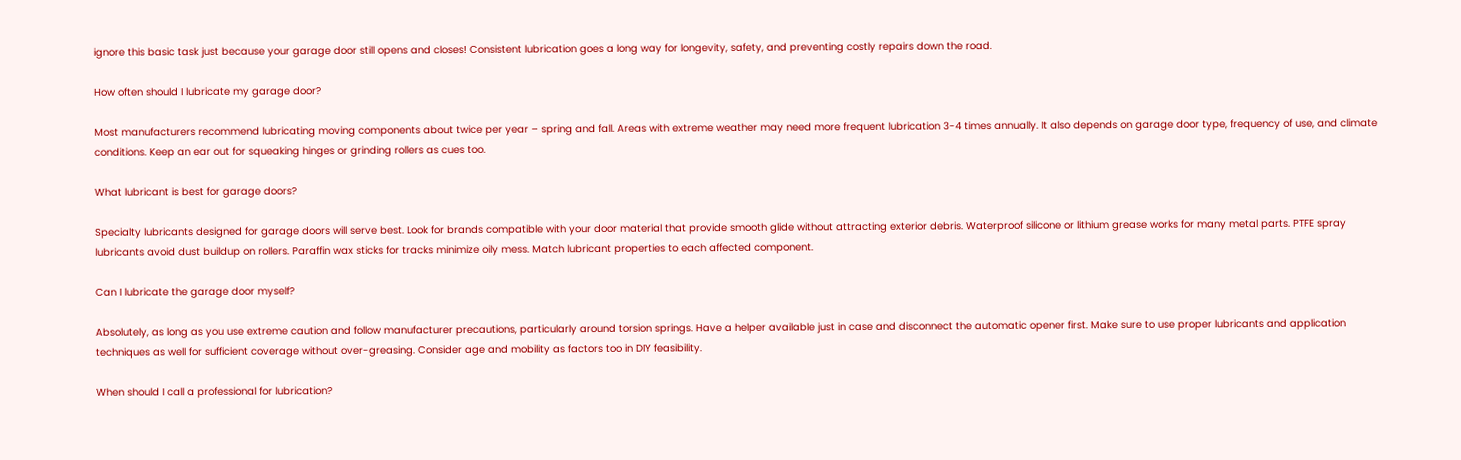ignore this basic task just because your garage door still opens and closes! Consistent lubrication goes a long way for longevity, safety, and preventing costly repairs down the road.

How often should I lubricate my garage door?

Most manufacturers recommend lubricating moving components about twice per year – spring and fall. Areas with extreme weather may need more frequent lubrication 3-4 times annually. It also depends on garage door type, frequency of use, and climate conditions. Keep an ear out for squeaking hinges or grinding rollers as cues too.

What lubricant is best for garage doors?

Specialty lubricants designed for garage doors will serve best. Look for brands compatible with your door material that provide smooth glide without attracting exterior debris. Waterproof silicone or lithium grease works for many metal parts. PTFE spray lubricants avoid dust buildup on rollers. Paraffin wax sticks for tracks minimize oily mess. Match lubricant properties to each affected component.

Can I lubricate the garage door myself?

Absolutely, as long as you use extreme caution and follow manufacturer precautions, particularly around torsion springs. Have a helper available just in case and disconnect the automatic opener first. Make sure to use proper lubricants and application techniques as well for sufficient coverage without over-greasing. Consider age and mobility as factors too in DIY feasibility.

When should I call a professional for lubrication?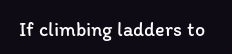If climbing ladders to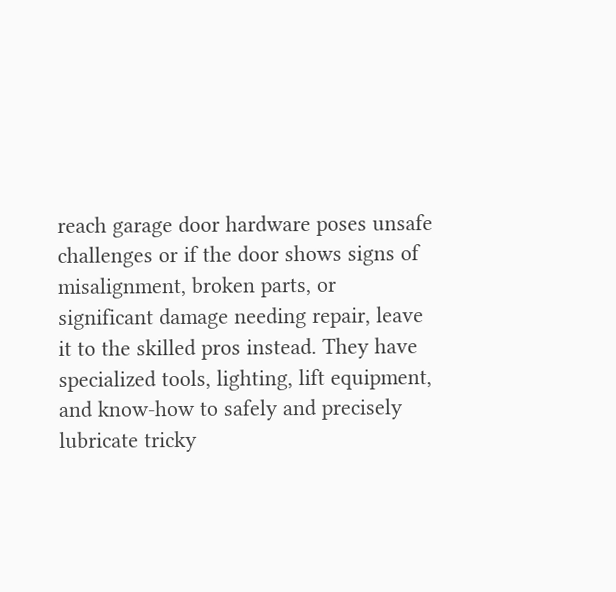reach garage door hardware poses unsafe challenges or if the door shows signs of misalignment, broken parts, or significant damage needing repair, leave it to the skilled pros instead. They have specialized tools, lighting, lift equipment, and know-how to safely and precisely lubricate tricky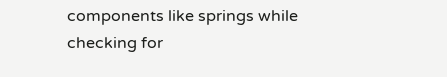components like springs while checking for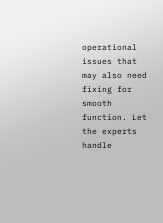operational issues that may also need fixing for smooth function. Let the experts handle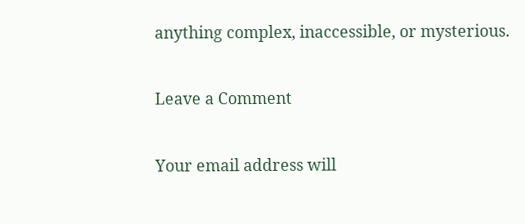anything complex, inaccessible, or mysterious.

Leave a Comment

Your email address will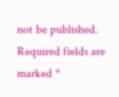not be published. Required fields are marked *